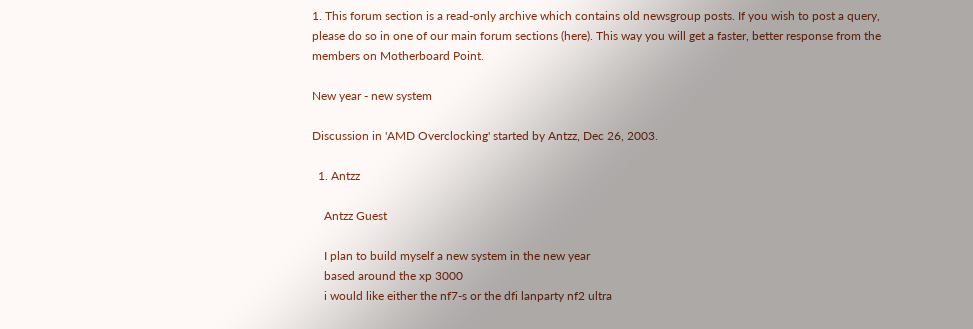1. This forum section is a read-only archive which contains old newsgroup posts. If you wish to post a query, please do so in one of our main forum sections (here). This way you will get a faster, better response from the members on Motherboard Point.

New year - new system

Discussion in 'AMD Overclocking' started by Antzz, Dec 26, 2003.

  1. Antzz

    Antzz Guest

    I plan to build myself a new system in the new year
    based around the xp 3000
    i would like either the nf7-s or the dfi lanparty nf2 ultra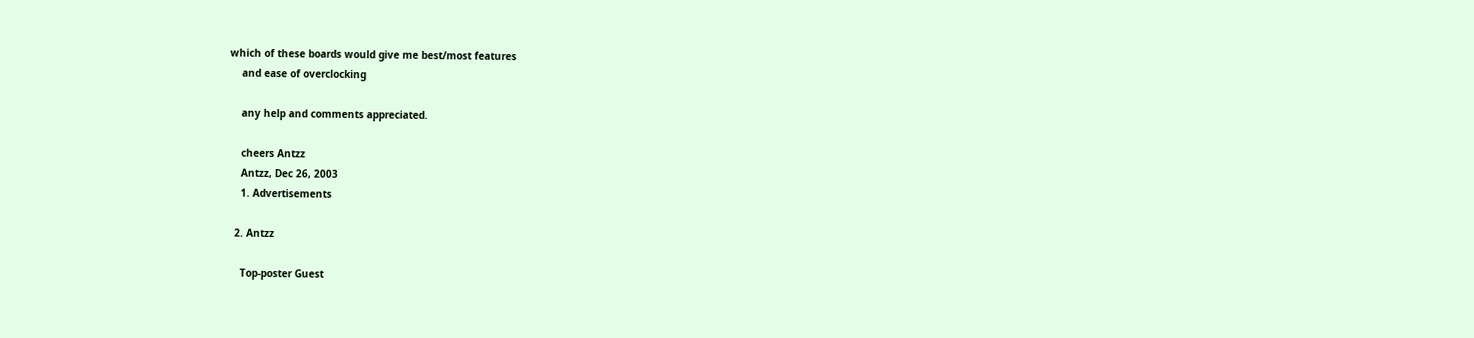which of these boards would give me best/most features
    and ease of overclocking

    any help and comments appreciated.

    cheers Antzz
    Antzz, Dec 26, 2003
    1. Advertisements

  2. Antzz

    Top-poster Guest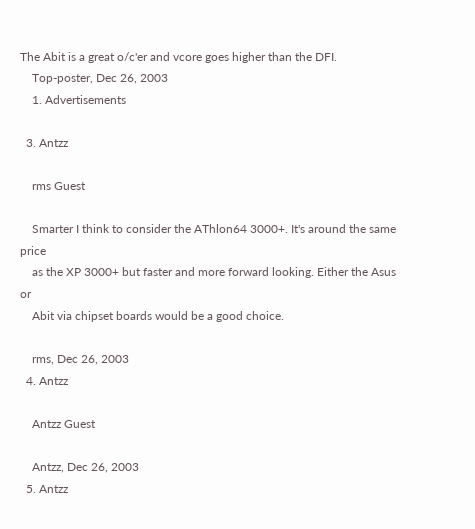The Abit is a great o/c'er and vcore goes higher than the DFI.
    Top-poster, Dec 26, 2003
    1. Advertisements

  3. Antzz

    rms Guest

    Smarter I think to consider the AThlon64 3000+. It's around the same price
    as the XP 3000+ but faster and more forward looking. Either the Asus or
    Abit via chipset boards would be a good choice.

    rms, Dec 26, 2003
  4. Antzz

    Antzz Guest

    Antzz, Dec 26, 2003
  5. Antzz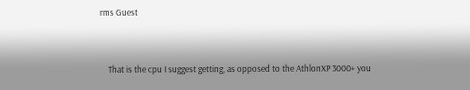rms Guest


    That is the cpu I suggest getting, as opposed to the AthlonXP 3000+ you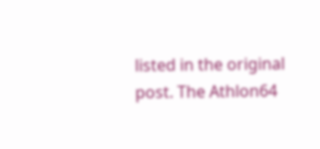listed in the original post. The Athlon64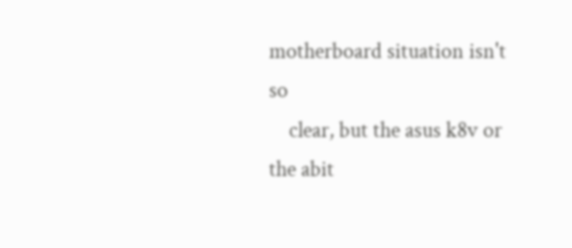motherboard situation isn't so
    clear, but the asus k8v or the abit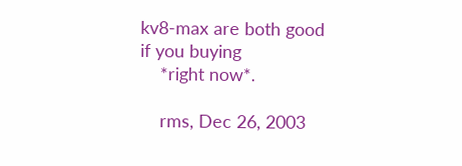kv8-max are both good if you buying
    *right now*.

    rms, Dec 26, 2003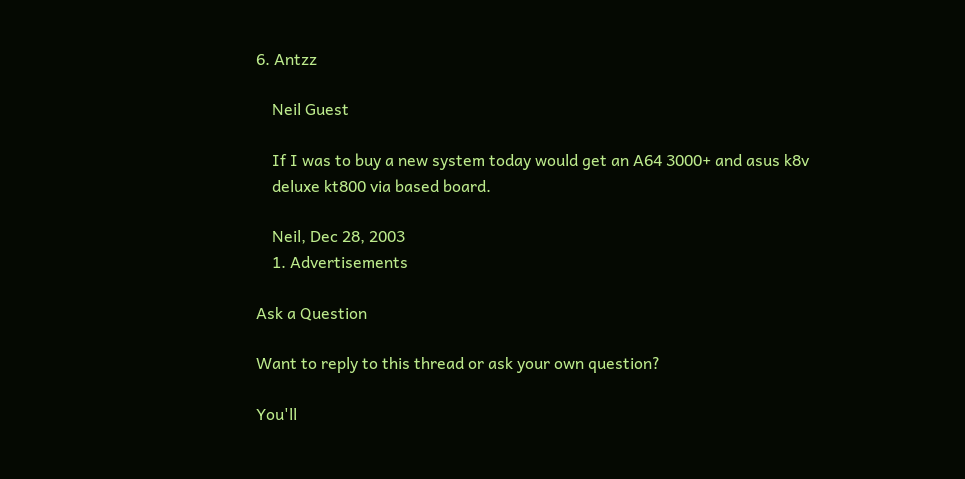6. Antzz

    Neil Guest

    If I was to buy a new system today would get an A64 3000+ and asus k8v
    deluxe kt800 via based board.

    Neil, Dec 28, 2003
    1. Advertisements

Ask a Question

Want to reply to this thread or ask your own question?

You'll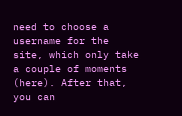need to choose a username for the site, which only take a couple of moments (here). After that, you can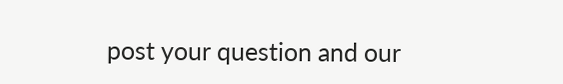post your question and our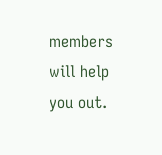members will help you out.